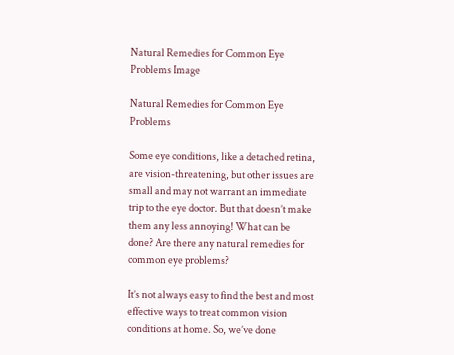Natural Remedies for Common Eye Problems Image

Natural Remedies for Common Eye Problems

Some eye conditions, like a detached retina, are vision-threatening, but other issues are small and may not warrant an immediate trip to the eye doctor. But that doesn’t make them any less annoying! What can be done? Are there any natural remedies for common eye problems?

It’s not always easy to find the best and most effective ways to treat common vision conditions at home. So, we’ve done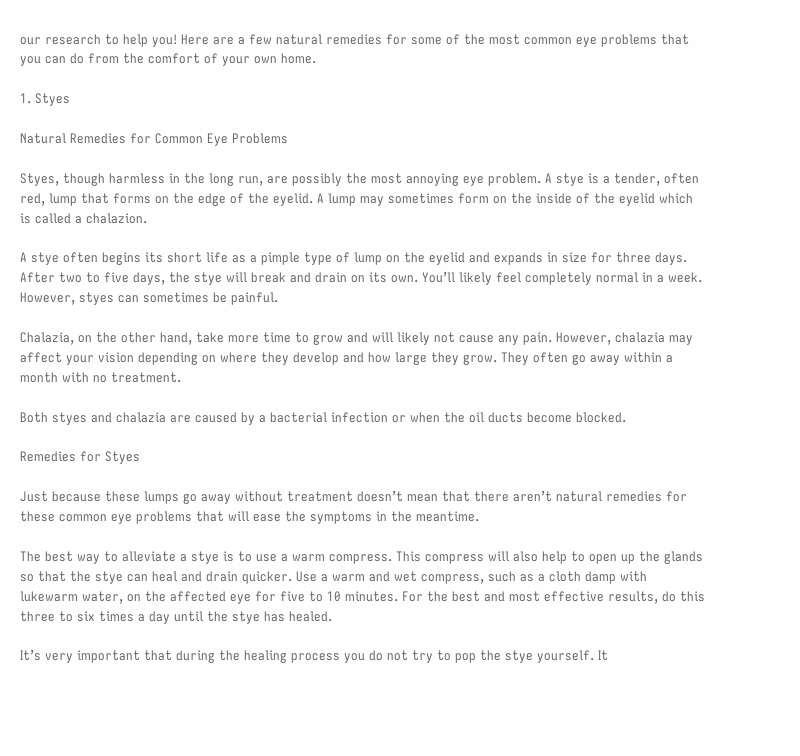our research to help you! Here are a few natural remedies for some of the most common eye problems that you can do from the comfort of your own home.

1. Styes

Natural Remedies for Common Eye Problems

Styes, though harmless in the long run, are possibly the most annoying eye problem. A stye is a tender, often red, lump that forms on the edge of the eyelid. A lump may sometimes form on the inside of the eyelid which is called a chalazion.

A stye often begins its short life as a pimple type of lump on the eyelid and expands in size for three days. After two to five days, the stye will break and drain on its own. You’ll likely feel completely normal in a week. However, styes can sometimes be painful.

Chalazia, on the other hand, take more time to grow and will likely not cause any pain. However, chalazia may affect your vision depending on where they develop and how large they grow. They often go away within a month with no treatment.

Both styes and chalazia are caused by a bacterial infection or when the oil ducts become blocked.

Remedies for Styes

Just because these lumps go away without treatment doesn’t mean that there aren’t natural remedies for these common eye problems that will ease the symptoms in the meantime.

The best way to alleviate a stye is to use a warm compress. This compress will also help to open up the glands so that the stye can heal and drain quicker. Use a warm and wet compress, such as a cloth damp with lukewarm water, on the affected eye for five to 10 minutes. For the best and most effective results, do this three to six times a day until the stye has healed.

It’s very important that during the healing process you do not try to pop the stye yourself. It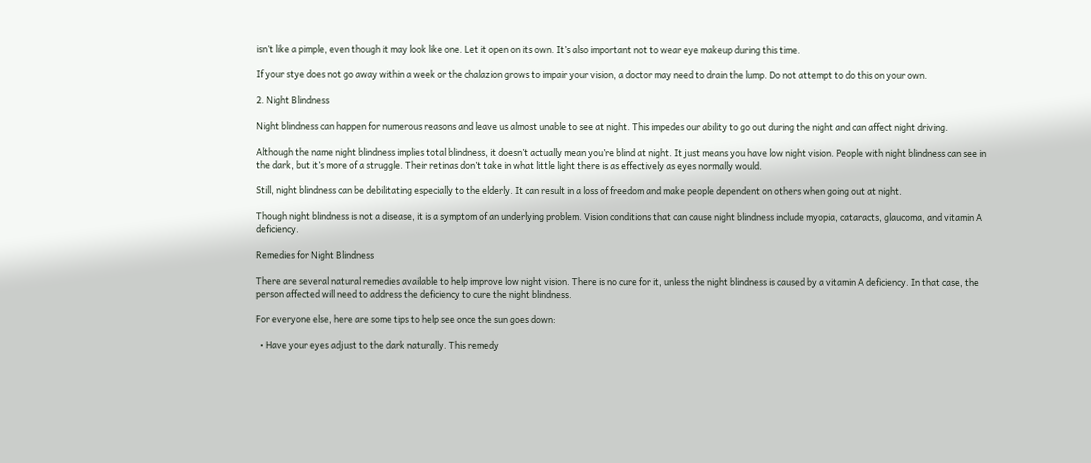isn’t like a pimple, even though it may look like one. Let it open on its own. It’s also important not to wear eye makeup during this time.

If your stye does not go away within a week or the chalazion grows to impair your vision, a doctor may need to drain the lump. Do not attempt to do this on your own.

2. Night Blindness

Night blindness can happen for numerous reasons and leave us almost unable to see at night. This impedes our ability to go out during the night and can affect night driving.

Although the name night blindness implies total blindness, it doesn’t actually mean you’re blind at night. It just means you have low night vision. People with night blindness can see in the dark, but it’s more of a struggle. Their retinas don’t take in what little light there is as effectively as eyes normally would.

Still, night blindness can be debilitating especially to the elderly. It can result in a loss of freedom and make people dependent on others when going out at night.

Though night blindness is not a disease, it is a symptom of an underlying problem. Vision conditions that can cause night blindness include myopia, cataracts, glaucoma, and vitamin A deficiency.

Remedies for Night Blindness

There are several natural remedies available to help improve low night vision. There is no cure for it, unless the night blindness is caused by a vitamin A deficiency. In that case, the person affected will need to address the deficiency to cure the night blindness.

For everyone else, here are some tips to help see once the sun goes down:

  • Have your eyes adjust to the dark naturally. This remedy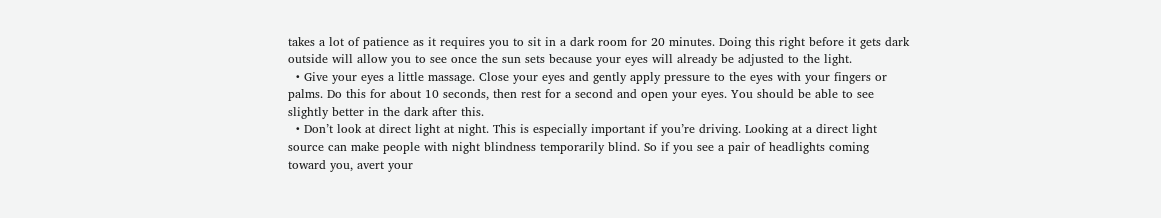takes a lot of patience as it requires you to sit in a dark room for 20 minutes. Doing this right before it gets dark outside will allow you to see once the sun sets because your eyes will already be adjusted to the light.
  • Give your eyes a little massage. Close your eyes and gently apply pressure to the eyes with your fingers or palms. Do this for about 10 seconds, then rest for a second and open your eyes. You should be able to see slightly better in the dark after this.
  • Don’t look at direct light at night. This is especially important if you’re driving. Looking at a direct light source can make people with night blindness temporarily blind. So if you see a pair of headlights coming toward you, avert your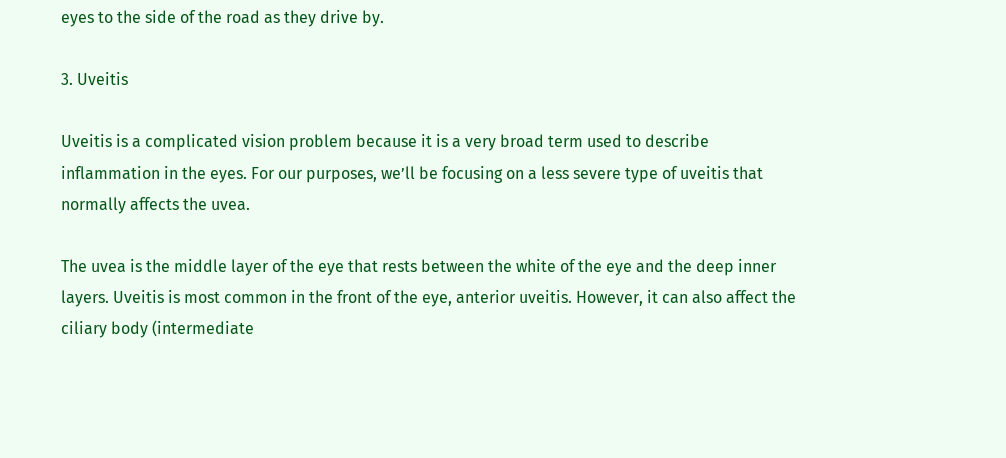eyes to the side of the road as they drive by.

3. Uveitis

Uveitis is a complicated vision problem because it is a very broad term used to describe inflammation in the eyes. For our purposes, we’ll be focusing on a less severe type of uveitis that normally affects the uvea.

The uvea is the middle layer of the eye that rests between the white of the eye and the deep inner layers. Uveitis is most common in the front of the eye, anterior uveitis. However, it can also affect the ciliary body (intermediate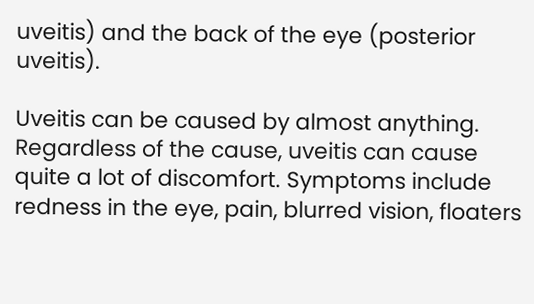uveitis) and the back of the eye (posterior uveitis).

Uveitis can be caused by almost anything. Regardless of the cause, uveitis can cause quite a lot of discomfort. Symptoms include redness in the eye, pain, blurred vision, floaters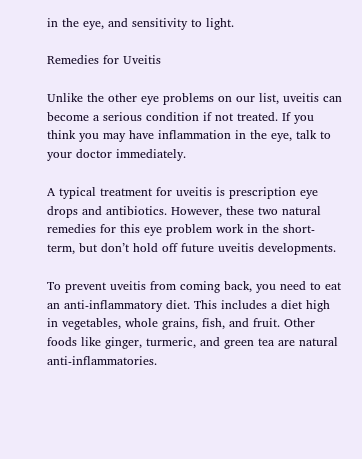in the eye, and sensitivity to light.

Remedies for Uveitis

Unlike the other eye problems on our list, uveitis can become a serious condition if not treated. If you think you may have inflammation in the eye, talk to your doctor immediately.

A typical treatment for uveitis is prescription eye drops and antibiotics. However, these two natural remedies for this eye problem work in the short-term, but don’t hold off future uveitis developments.

To prevent uveitis from coming back, you need to eat an anti-inflammatory diet. This includes a diet high in vegetables, whole grains, fish, and fruit. Other foods like ginger, turmeric, and green tea are natural anti-inflammatories.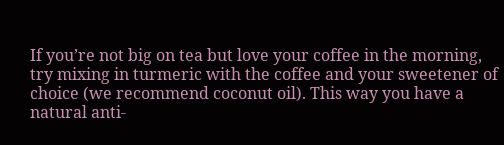If you’re not big on tea but love your coffee in the morning, try mixing in turmeric with the coffee and your sweetener of choice (we recommend coconut oil). This way you have a natural anti-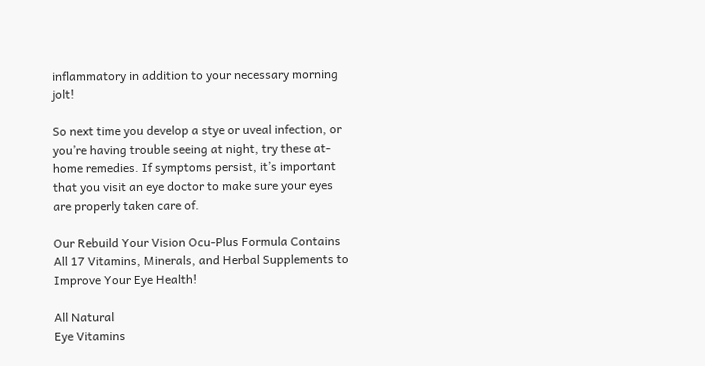inflammatory in addition to your necessary morning jolt!

So next time you develop a stye or uveal infection, or you’re having trouble seeing at night, try these at-home remedies. If symptoms persist, it’s important that you visit an eye doctor to make sure your eyes are properly taken care of.

Our Rebuild Your Vision Ocu-Plus Formula Contains All 17 Vitamins, Minerals, and Herbal Supplements to Improve Your Eye Health!

All Natural
Eye Vitamins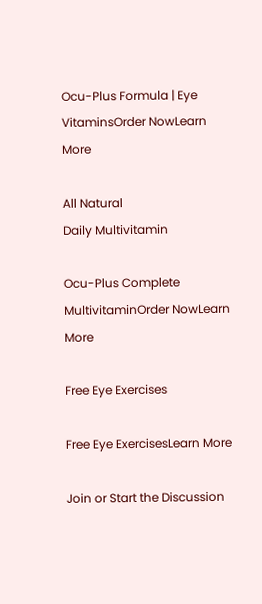Ocu-Plus Formula | Eye VitaminsOrder NowLearn More

All Natural
Daily Multivitamin

Ocu-Plus Complete MultivitaminOrder NowLearn More

Free Eye Exercises

Free Eye ExercisesLearn More

Join or Start the Discussion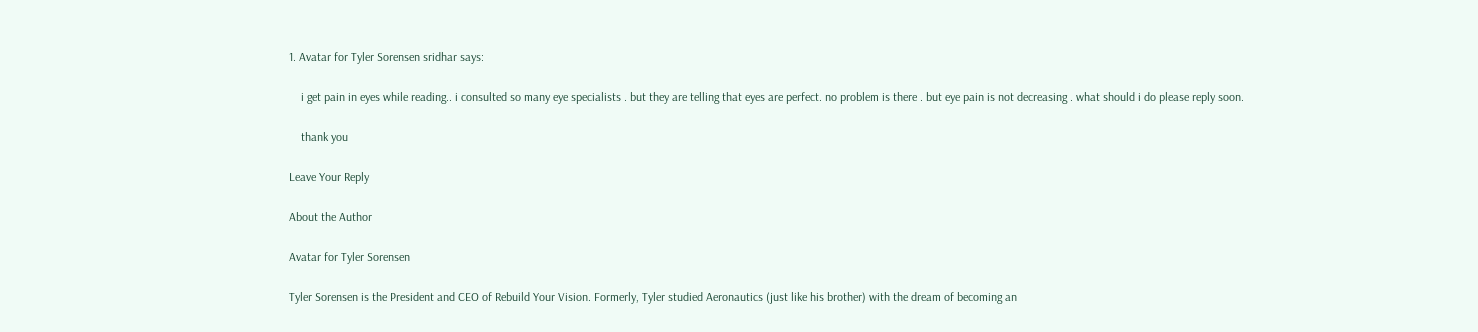1. Avatar for Tyler Sorensen sridhar says:

    i get pain in eyes while reading.. i consulted so many eye specialists . but they are telling that eyes are perfect. no problem is there . but eye pain is not decreasing . what should i do please reply soon.

    thank you

Leave Your Reply

About the Author

Avatar for Tyler Sorensen

Tyler Sorensen is the President and CEO of Rebuild Your Vision. Formerly, Tyler studied Aeronautics (just like his brother) with the dream of becoming an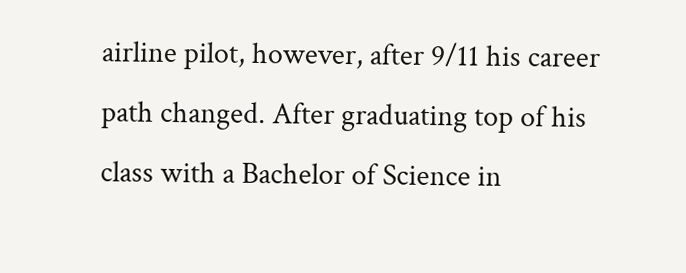airline pilot, however, after 9/11 his career path changed. After graduating top of his class with a Bachelor of Science in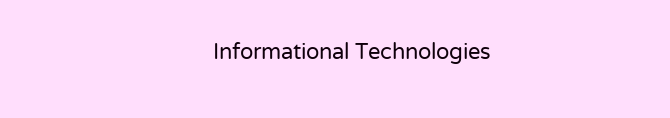Informational Technologies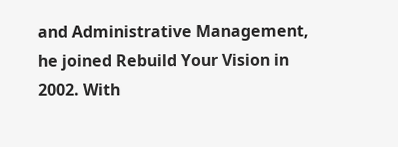and Administrative Management, he joined Rebuild Your Vision in 2002. With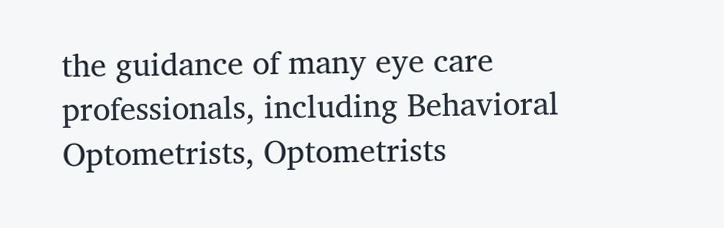the guidance of many eye care professionals, including Behavioral Optometrists, Optometrists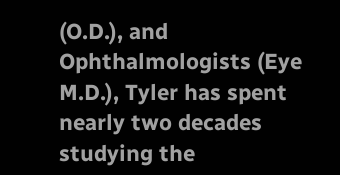(O.D.), and Ophthalmologists (Eye M.D.), Tyler has spent nearly two decades studying the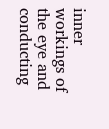inner workings of the eye and conducting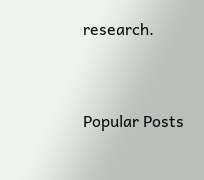research.


Popular Posts